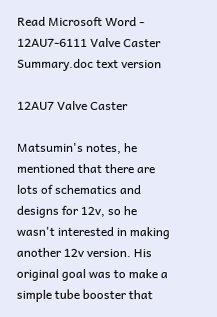Read Microsoft Word - 12AU7-6111 Valve Caster Summary.doc text version

12AU7 Valve Caster

Matsumin's notes, he mentioned that there are lots of schematics and designs for 12v, so he wasn't interested in making another 12v version. His original goal was to make a simple tube booster that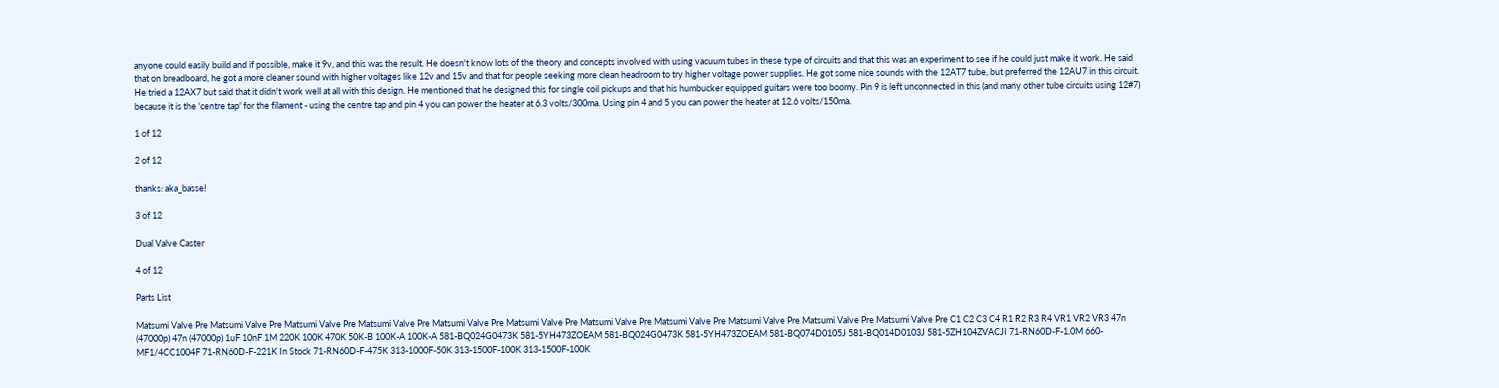anyone could easily build and if possible, make it 9v, and this was the result. He doesn't know lots of the theory and concepts involved with using vacuum tubes in these type of circuits and that this was an experiment to see if he could just make it work. He said that on breadboard, he got a more cleaner sound with higher voltages like 12v and 15v and that for people seeking more clean headroom to try higher voltage power supplies. He got some nice sounds with the 12AT7 tube, but preferred the 12AU7 in this circuit. He tried a 12AX7 but said that it didn't work well at all with this design. He mentioned that he designed this for single coil pickups and that his humbucker equipped guitars were too boomy. Pin 9 is left unconnected in this (and many other tube circuits using 12#7) because it is the 'centre tap' for the filament - using the centre tap and pin 4 you can power the heater at 6.3 volts/300ma. Using pin 4 and 5 you can power the heater at 12.6 volts/150ma.

1 of 12

2 of 12

thanks: aka_basse!

3 of 12

Dual Valve Caster

4 of 12

Parts List

Matsumi Valve Pre Matsumi Valve Pre Matsumi Valve Pre Matsumi Valve Pre Matsumi Valve Pre Matsumi Valve Pre Matsumi Valve Pre Matsumi Valve Pre Matsumi Valve Pre Matsumi Valve Pre Matsumi Valve Pre C1 C2 C3 C4 R1 R2 R3 R4 VR1 VR2 VR3 47n (47000p) 47n (47000p) 1uF 10nF 1M 220K 100K 470K 50K-B 100K-A 100K-A 581-BQ024G0473K 581-5YH473ZOEAM 581-BQ024G0473K 581-5YH473ZOEAM 581-BQ074D0105J 581-BQ014D0103J 581-5ZH104ZVACJI 71-RN60D-F-1.0M 660-MF1/4CC1004F 71-RN60D-F-221K In Stock 71-RN60D-F-475K 313-1000F-50K 313-1500F-100K 313-1500F-100K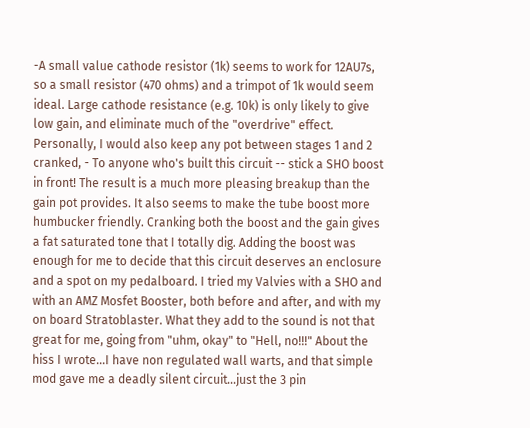-A small value cathode resistor (1k) seems to work for 12AU7s, so a small resistor (470 ohms) and a trimpot of 1k would seem ideal. Large cathode resistance (e.g. 10k) is only likely to give low gain, and eliminate much of the "overdrive" effect. Personally, I would also keep any pot between stages 1 and 2 cranked, - To anyone who's built this circuit -- stick a SHO boost in front! The result is a much more pleasing breakup than the gain pot provides. It also seems to make the tube boost more humbucker friendly. Cranking both the boost and the gain gives a fat saturated tone that I totally dig. Adding the boost was enough for me to decide that this circuit deserves an enclosure and a spot on my pedalboard. I tried my Valvies with a SHO and with an AMZ Mosfet Booster, both before and after, and with my on board Stratoblaster. What they add to the sound is not that great for me, going from "uhm, okay" to "Hell, no!!!" About the hiss I wrote...I have non regulated wall warts, and that simple mod gave me a deadly silent circuit...just the 3 pin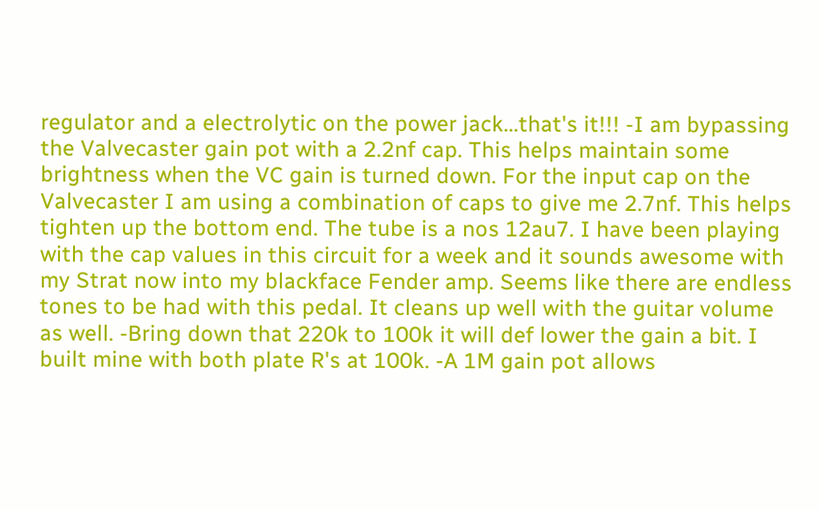regulator and a electrolytic on the power jack...that's it!!! -I am bypassing the Valvecaster gain pot with a 2.2nf cap. This helps maintain some brightness when the VC gain is turned down. For the input cap on the Valvecaster I am using a combination of caps to give me 2.7nf. This helps tighten up the bottom end. The tube is a nos 12au7. I have been playing with the cap values in this circuit for a week and it sounds awesome with my Strat now into my blackface Fender amp. Seems like there are endless tones to be had with this pedal. It cleans up well with the guitar volume as well. -Bring down that 220k to 100k it will def lower the gain a bit. I built mine with both plate R's at 100k. -A 1M gain pot allows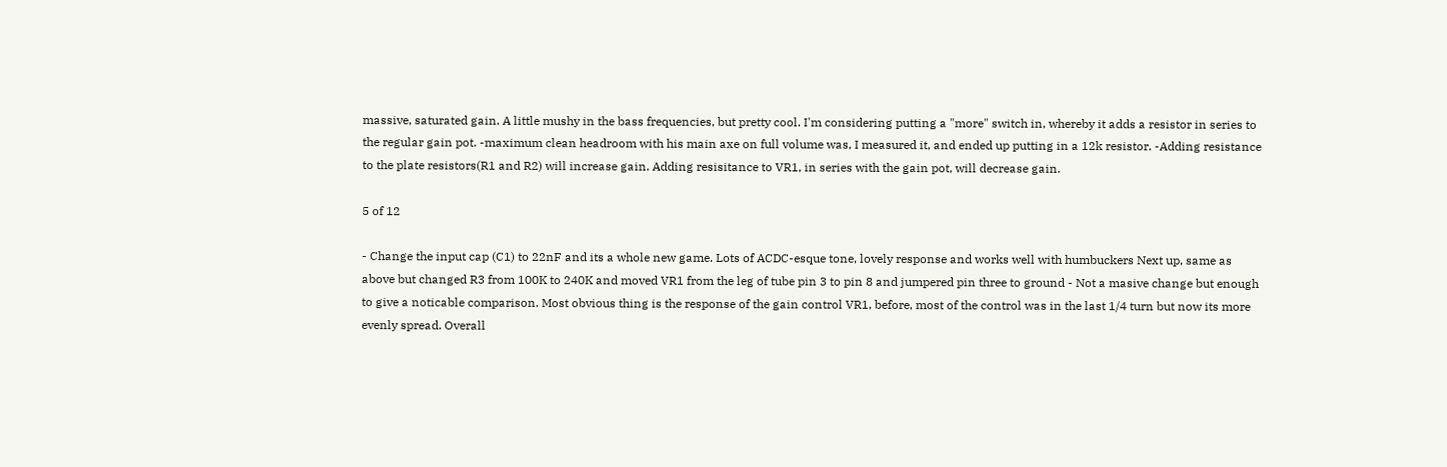massive, saturated gain. A little mushy in the bass frequencies, but pretty cool. I'm considering putting a "more" switch in, whereby it adds a resistor in series to the regular gain pot. -maximum clean headroom with his main axe on full volume was, I measured it, and ended up putting in a 12k resistor. -Adding resistance to the plate resistors(R1 and R2) will increase gain. Adding resisitance to VR1, in series with the gain pot, will decrease gain.

5 of 12

- Change the input cap (C1) to 22nF and its a whole new game. Lots of ACDC-esque tone, lovely response and works well with humbuckers Next up, same as above but changed R3 from 100K to 240K and moved VR1 from the leg of tube pin 3 to pin 8 and jumpered pin three to ground - Not a masive change but enough to give a noticable comparison. Most obvious thing is the response of the gain control VR1, before, most of the control was in the last 1/4 turn but now its more evenly spread. Overall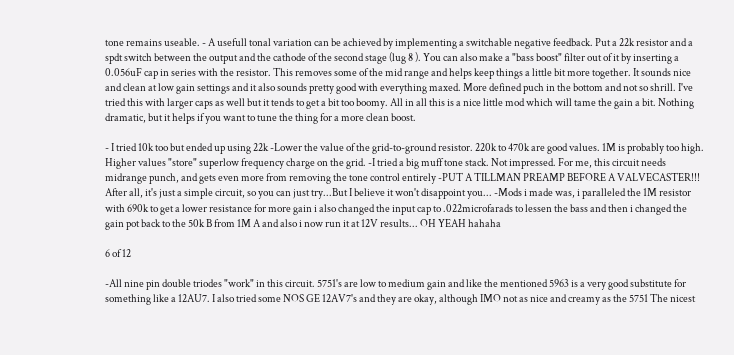tone remains useable. - A usefull tonal variation can be achieved by implementing a switchable negative feedback. Put a 22k resistor and a spdt switch between the output and the cathode of the second stage (lug 8 ). You can also make a "bass boost" filter out of it by inserting a 0.056uF cap in series with the resistor. This removes some of the mid range and helps keep things a little bit more together. It sounds nice and clean at low gain settings and it also sounds pretty good with everything maxed. More defined puch in the bottom and not so shrill. I've tried this with larger caps as well but it tends to get a bit too boomy. All in all this is a nice little mod which will tame the gain a bit. Nothing dramatic, but it helps if you want to tune the thing for a more clean boost.

- I tried 10k too but ended up using 22k -Lower the value of the grid-to-ground resistor. 220k to 470k are good values. 1M is probably too high. Higher values "store" superlow frequency charge on the grid. -I tried a big muff tone stack. Not impressed. For me, this circuit needs midrange punch, and gets even more from removing the tone control entirely -PUT A TILLMAN PREAMP BEFORE A VALVECASTER!!! After all, it's just a simple circuit, so you can just try...But I believe it won't disappoint you... -Mods i made was, i paralleled the 1M resistor with 690k to get a lower resistance for more gain i also changed the input cap to .022microfarads to lessen the bass and then i changed the gain pot back to the 50k B from 1M A and also i now run it at 12V results... OH YEAH hahaha

6 of 12

-All nine pin double triodes "work" in this circuit. 5751's are low to medium gain and like the mentioned 5963 is a very good substitute for something like a 12AU7. I also tried some NOS GE 12AV7's and they are okay, although IMO not as nice and creamy as the 5751 The nicest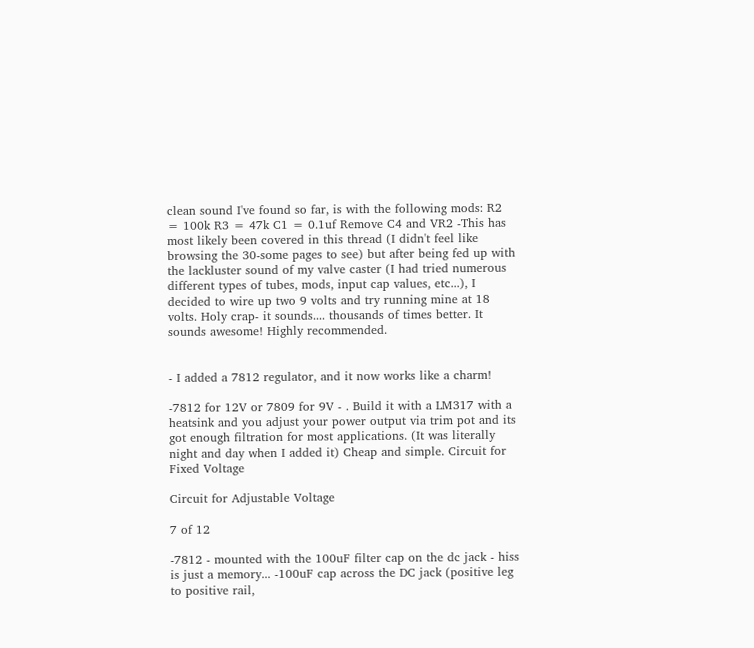clean sound I've found so far, is with the following mods: R2 = 100k R3 = 47k C1 = 0.1uf Remove C4 and VR2 -This has most likely been covered in this thread (I didn't feel like browsing the 30-some pages to see) but after being fed up with the lackluster sound of my valve caster (I had tried numerous different types of tubes, mods, input cap values, etc...), I decided to wire up two 9 volts and try running mine at 18 volts. Holy crap- it sounds.... thousands of times better. It sounds awesome! Highly recommended.


- I added a 7812 regulator, and it now works like a charm!

-7812 for 12V or 7809 for 9V - . Build it with a LM317 with a heatsink and you adjust your power output via trim pot and its got enough filtration for most applications. (It was literally night and day when I added it) Cheap and simple. Circuit for Fixed Voltage

Circuit for Adjustable Voltage

7 of 12

-7812 - mounted with the 100uF filter cap on the dc jack - hiss is just a memory... -100uF cap across the DC jack (positive leg to positive rail,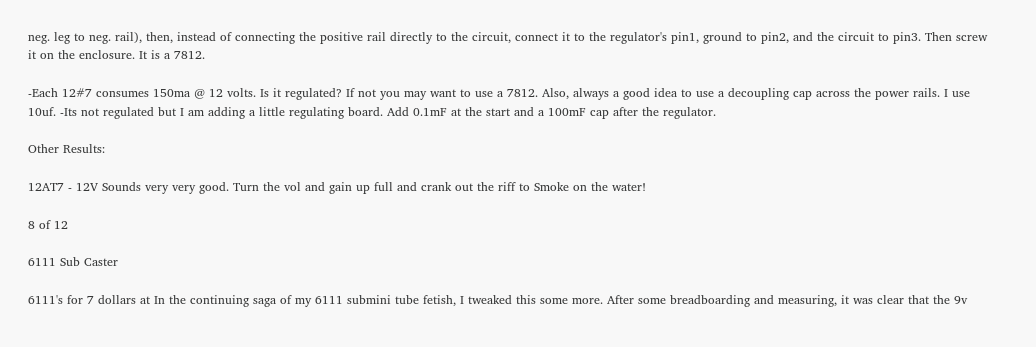neg. leg to neg. rail), then, instead of connecting the positive rail directly to the circuit, connect it to the regulator's pin1, ground to pin2, and the circuit to pin3. Then screw it on the enclosure. It is a 7812.

-Each 12#7 consumes 150ma @ 12 volts. Is it regulated? If not you may want to use a 7812. Also, always a good idea to use a decoupling cap across the power rails. I use 10uf. -Its not regulated but I am adding a little regulating board. Add 0.1mF at the start and a 100mF cap after the regulator.

Other Results:

12AT7 - 12V Sounds very very good. Turn the vol and gain up full and crank out the riff to Smoke on the water!

8 of 12

6111 Sub Caster

6111's for 7 dollars at In the continuing saga of my 6111 submini tube fetish, I tweaked this some more. After some breadboarding and measuring, it was clear that the 9v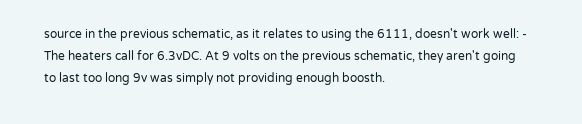source in the previous schematic, as it relates to using the 6111, doesn't work well: - The heaters call for 6.3vDC. At 9 volts on the previous schematic, they aren't going to last too long 9v was simply not providing enough boosth.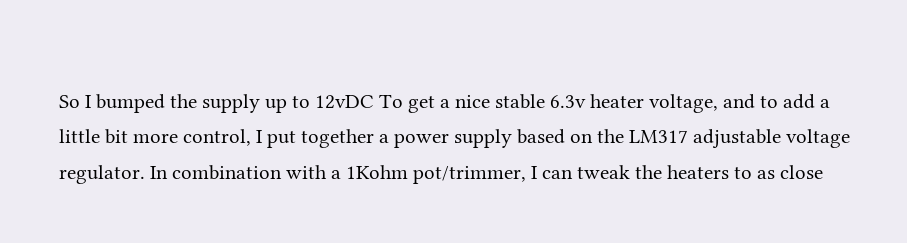So I bumped the supply up to 12vDC To get a nice stable 6.3v heater voltage, and to add a little bit more control, I put together a power supply based on the LM317 adjustable voltage regulator. In combination with a 1Kohm pot/trimmer, I can tweak the heaters to as close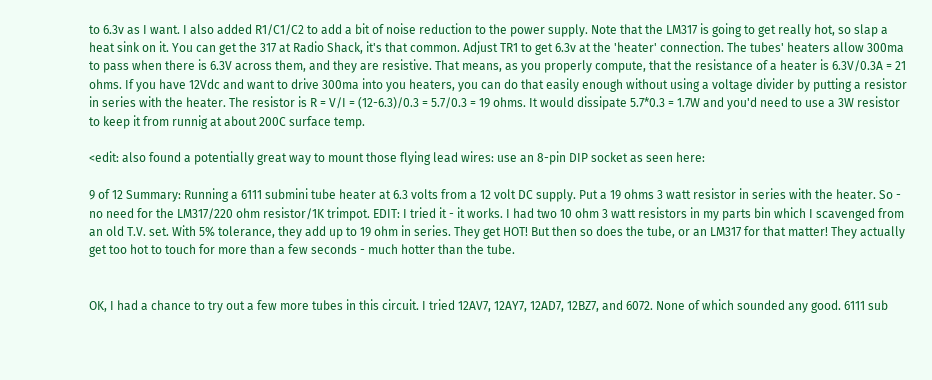to 6.3v as I want. I also added R1/C1/C2 to add a bit of noise reduction to the power supply. Note that the LM317 is going to get really hot, so slap a heat sink on it. You can get the 317 at Radio Shack, it's that common. Adjust TR1 to get 6.3v at the 'heater' connection. The tubes' heaters allow 300ma to pass when there is 6.3V across them, and they are resistive. That means, as you properly compute, that the resistance of a heater is 6.3V/0.3A = 21 ohms. If you have 12Vdc and want to drive 300ma into you heaters, you can do that easily enough without using a voltage divider by putting a resistor in series with the heater. The resistor is R = V/I = (12-6.3)/0.3 = 5.7/0.3 = 19 ohms. It would dissipate 5.7*0.3 = 1.7W and you'd need to use a 3W resistor to keep it from runnig at about 200C surface temp.

<edit: also found a potentially great way to mount those flying lead wires: use an 8-pin DIP socket as seen here:

9 of 12 Summary: Running a 6111 submini tube heater at 6.3 volts from a 12 volt DC supply. Put a 19 ohms 3 watt resistor in series with the heater. So - no need for the LM317/220 ohm resistor/1K trimpot. EDIT: I tried it - it works. I had two 10 ohm 3 watt resistors in my parts bin which I scavenged from an old T.V. set. With 5% tolerance, they add up to 19 ohm in series. They get HOT! But then so does the tube, or an LM317 for that matter! They actually get too hot to touch for more than a few seconds - much hotter than the tube.


OK, I had a chance to try out a few more tubes in this circuit. I tried 12AV7, 12AY7, 12AD7, 12BZ7, and 6072. None of which sounded any good. 6111 sub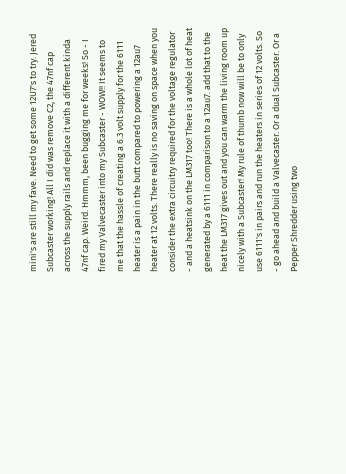mini's are still my fave. Need to get some 12U7's to try. Jered Subcaster working! All I did was remove C2, the 47nf cap across the supply rails and replace it with a different kinda 47nf cap. Weird. Hmmm, been bugging me for weeks! So - I fired my Valvecaster into my Subcaster - WOW!! It seems to me that the hassle of creating a 6.3 volt supply for the 6111 heater is a pain in the butt compared to powering a 12au7 heater at 12 volts. There really is no saving on space when you consider the extra circuitry required for the voltage regulator - and a heatsink on the LM317 too! There is a whole lot of heat generated by a 6111 in comparison to a 12au7. add that to the heat the LM317 gives out and you can warm the living room up nicely with a Subcaster! My rule of thumb now will be to only use 6111's in pairs and run the heaters in series of 12 volts. So - go ahead and build a Valvecaster. Or a dual Subcaster. Or a Pepper Shredder using two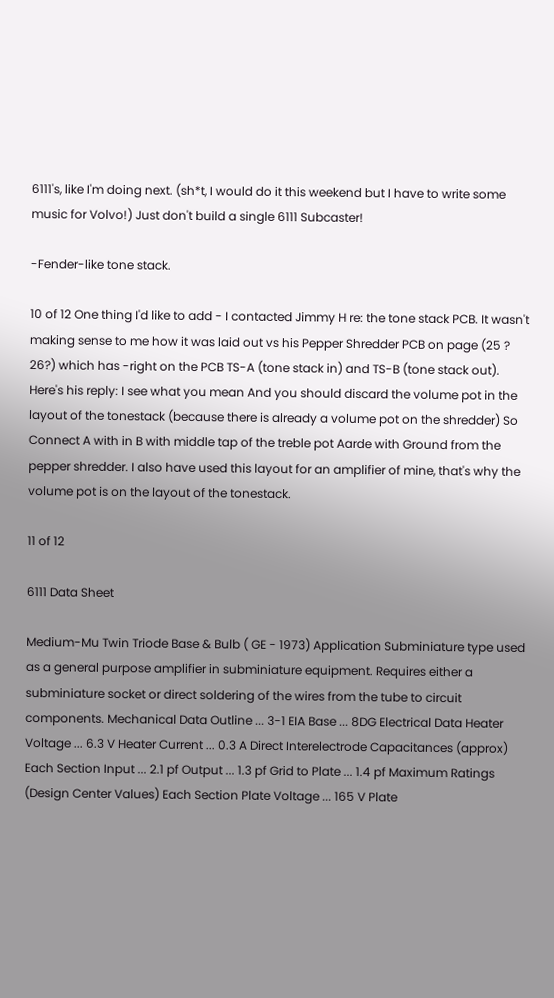6111's, like I'm doing next. (sh*t, I would do it this weekend but I have to write some music for Volvo!) Just don't build a single 6111 Subcaster!

-Fender-like tone stack.

10 of 12 One thing I'd like to add - I contacted Jimmy H re: the tone stack PCB. It wasn't making sense to me how it was laid out vs his Pepper Shredder PCB on page (25 ? 26?) which has -right on the PCB TS-A (tone stack in) and TS-B (tone stack out). Here's his reply: I see what you mean And you should discard the volume pot in the layout of the tonestack (because there is already a volume pot on the shredder) So Connect A with in B with middle tap of the treble pot Aarde with Ground from the pepper shredder. I also have used this layout for an amplifier of mine, that's why the volume pot is on the layout of the tonestack.

11 of 12

6111 Data Sheet

Medium-Mu Twin Triode Base & Bulb ( GE - 1973) Application Subminiature type used as a general purpose amplifier in subminiature equipment. Requires either a subminiature socket or direct soldering of the wires from the tube to circuit components. Mechanical Data Outline ... 3-1 EIA Base ... 8DG Electrical Data Heater Voltage ... 6.3 V Heater Current ... 0.3 A Direct Interelectrode Capacitances (approx) Each Section Input ... 2.1 pf Output ... 1.3 pf Grid to Plate ... 1.4 pf Maximum Ratings (Design Center Values) Each Section Plate Voltage ... 165 V Plate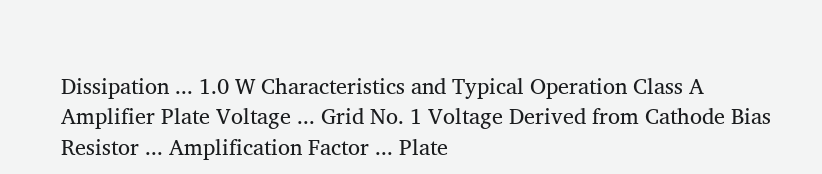Dissipation ... 1.0 W Characteristics and Typical Operation Class A Amplifier Plate Voltage ... Grid No. 1 Voltage Derived from Cathode Bias Resistor ... Amplification Factor ... Plate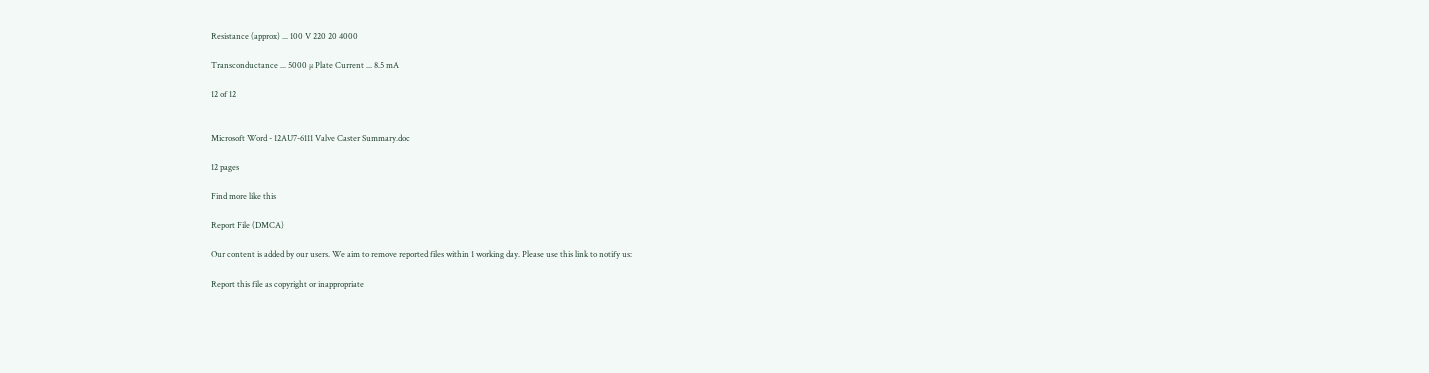Resistance (approx) ... 100 V 220 20 4000

Transconductance ... 5000 µ Plate Current ... 8.5 mA

12 of 12


Microsoft Word - 12AU7-6111 Valve Caster Summary.doc

12 pages

Find more like this

Report File (DMCA)

Our content is added by our users. We aim to remove reported files within 1 working day. Please use this link to notify us:

Report this file as copyright or inappropriate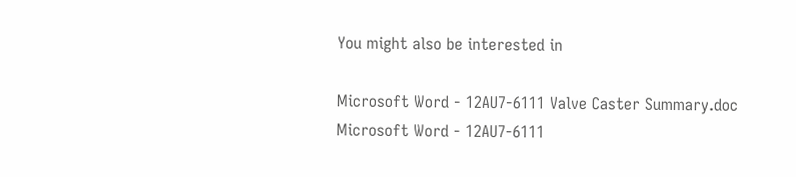You might also be interested in

Microsoft Word - 12AU7-6111 Valve Caster Summary.doc
Microsoft Word - 12AU7-6111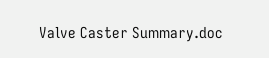Valve Caster Summary.doc